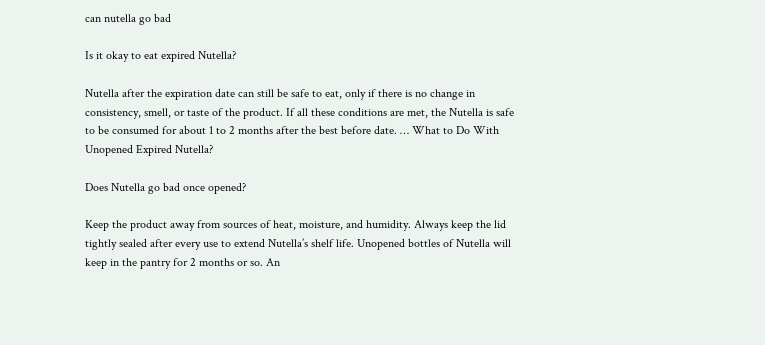can nutella go bad

Is it okay to eat expired Nutella?

Nutella after the expiration date can still be safe to eat, only if there is no change in consistency, smell, or taste of the product. If all these conditions are met, the Nutella is safe to be consumed for about 1 to 2 months after the best before date. … What to Do With Unopened Expired Nutella?

Does Nutella go bad once opened?

Keep the product away from sources of heat, moisture, and humidity. Always keep the lid tightly sealed after every use to extend Nutella’s shelf life. Unopened bottles of Nutella will keep in the pantry for 2 months or so. An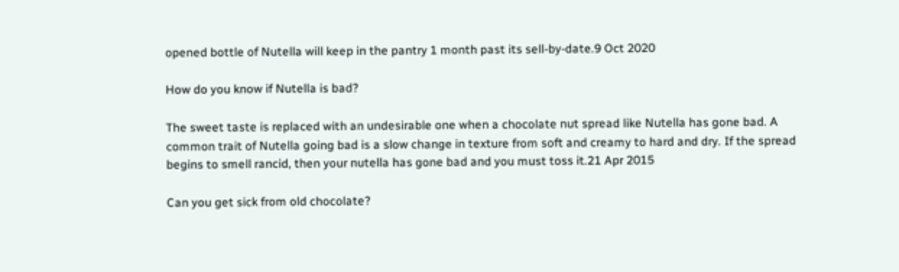opened bottle of Nutella will keep in the pantry 1 month past its sell-by-date.9 Oct 2020

How do you know if Nutella is bad?

The sweet taste is replaced with an undesirable one when a chocolate nut spread like Nutella has gone bad. A common trait of Nutella going bad is a slow change in texture from soft and creamy to hard and dry. If the spread begins to smell rancid, then your nutella has gone bad and you must toss it.21 Apr 2015

Can you get sick from old chocolate?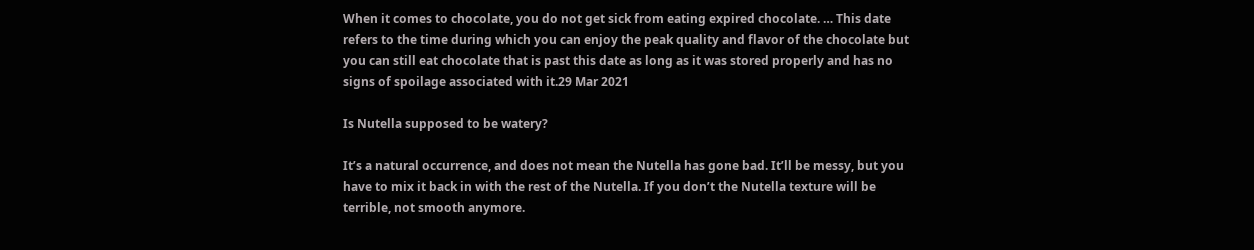When it comes to chocolate, you do not get sick from eating expired chocolate. … This date refers to the time during which you can enjoy the peak quality and flavor of the chocolate but you can still eat chocolate that is past this date as long as it was stored properly and has no signs of spoilage associated with it.29 Mar 2021

Is Nutella supposed to be watery?

It’s a natural occurrence, and does not mean the Nutella has gone bad. It’ll be messy, but you have to mix it back in with the rest of the Nutella. If you don’t the Nutella texture will be terrible, not smooth anymore.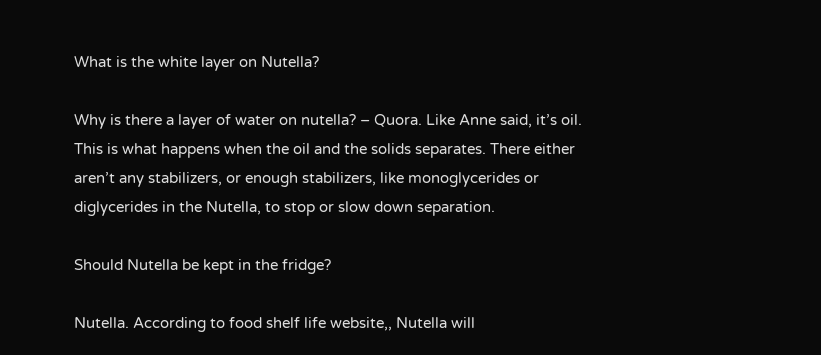What is the white layer on Nutella?

Why is there a layer of water on nutella? – Quora. Like Anne said, it’s oil. This is what happens when the oil and the solids separates. There either aren’t any stabilizers, or enough stabilizers, like monoglycerides or diglycerides in the Nutella, to stop or slow down separation.

Should Nutella be kept in the fridge?

Nutella. According to food shelf life website,, Nutella will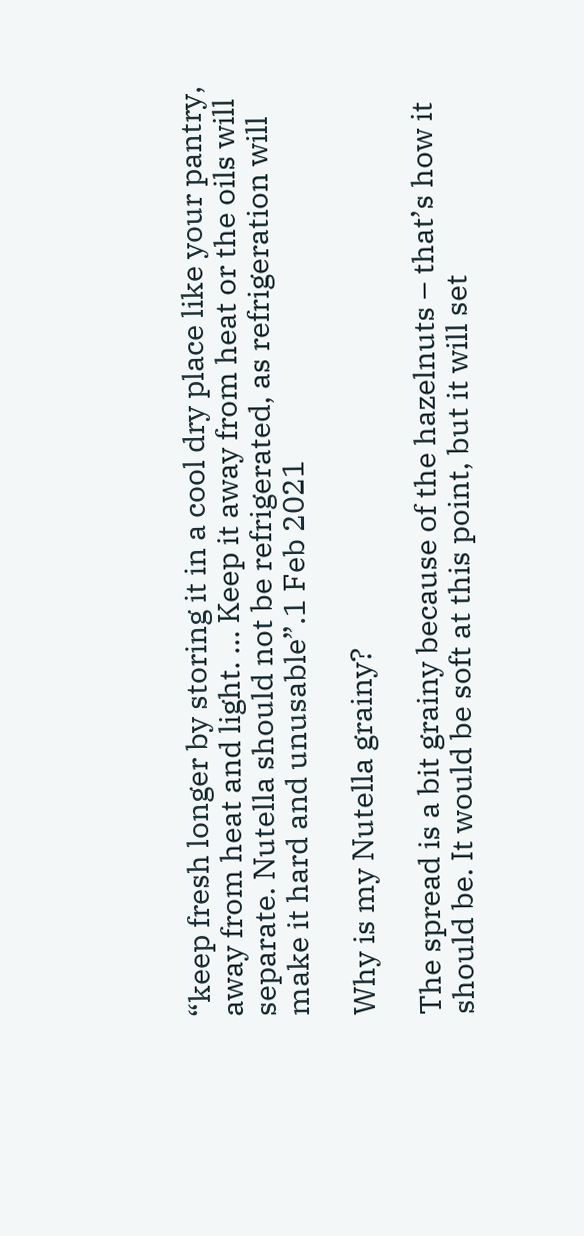“keep fresh longer by storing it in a cool dry place like your pantry, away from heat and light. … Keep it away from heat or the oils will separate. Nutella should not be refrigerated, as refrigeration will make it hard and unusable”.1 Feb 2021

Why is my Nutella grainy?

The spread is a bit grainy because of the hazelnuts – that’s how it should be. It would be soft at this point, but it will set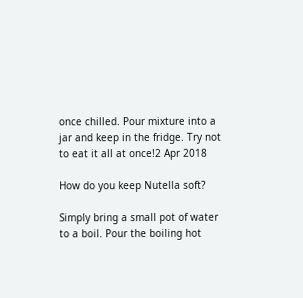once chilled. Pour mixture into a jar and keep in the fridge. Try not to eat it all at once!2 Apr 2018

How do you keep Nutella soft?

Simply bring a small pot of water to a boil. Pour the boiling hot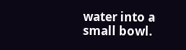water into a small bowl.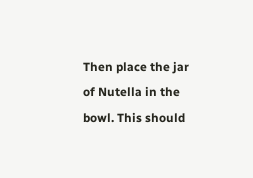Then place the jar of Nutella in the bowl. This should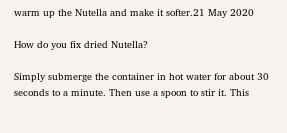warm up the Nutella and make it softer.21 May 2020

How do you fix dried Nutella?

Simply submerge the container in hot water for about 30 seconds to a minute. Then use a spoon to stir it. This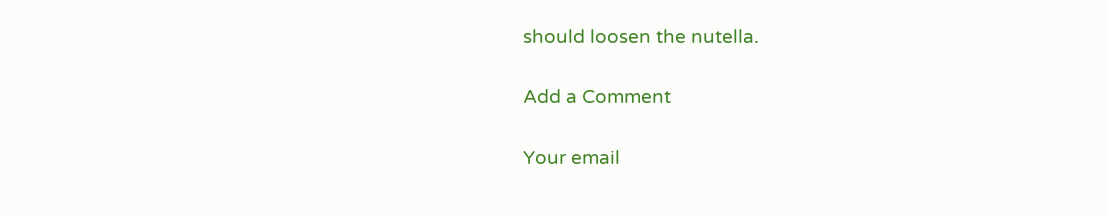should loosen the nutella.

Add a Comment

Your email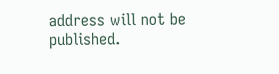address will not be published.